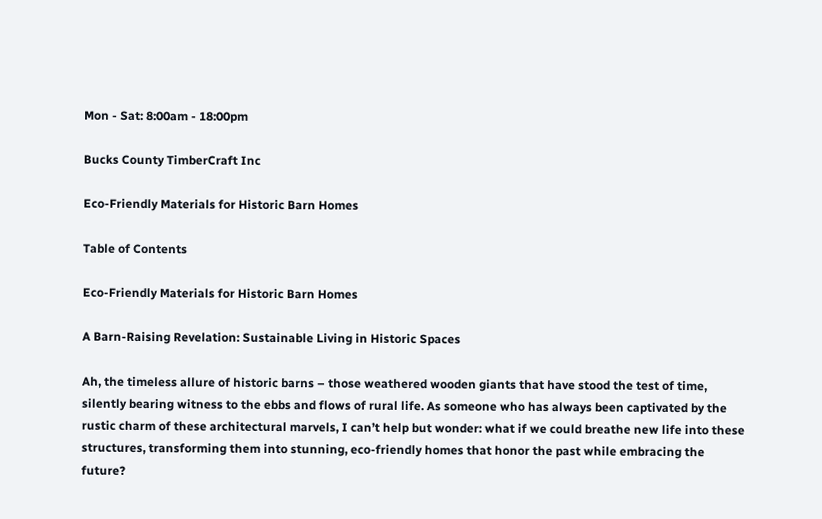Mon - Sat: 8:00am - 18:00pm

Bucks County TimberCraft Inc

Eco-Friendly Materials for Historic Barn Homes

Table of Contents

Eco-Friendly Materials for Historic Barn Homes

A Barn-Raising Revelation: Sustainable Living in Historic Spaces

Ah, the timeless allure of historic barns – those weathered wooden giants that have stood the test of time, silently bearing witness to the ebbs and flows of rural life. As someone who has always been captivated by the rustic charm of these architectural marvels, I can’t help but wonder: what if we could breathe new life into these structures, transforming them into stunning, eco-friendly homes that honor the past while embracing the future?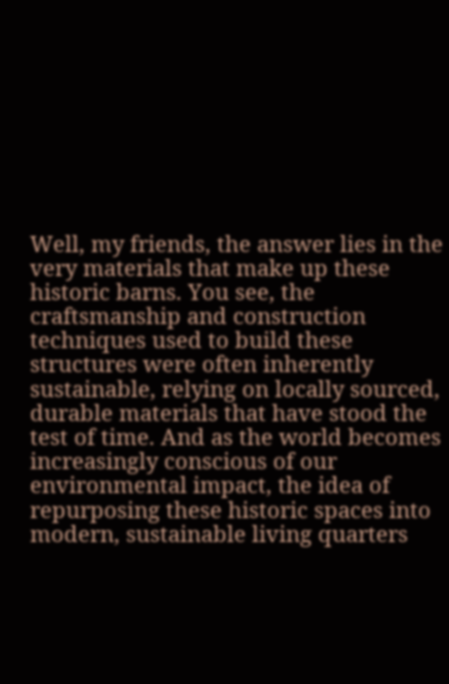Well, my friends, the answer lies in the very materials that make up these historic barns. You see, the craftsmanship and construction techniques used to build these structures were often inherently sustainable, relying on locally sourced, durable materials that have stood the test of time. And as the world becomes increasingly conscious of our environmental impact, the idea of repurposing these historic spaces into modern, sustainable living quarters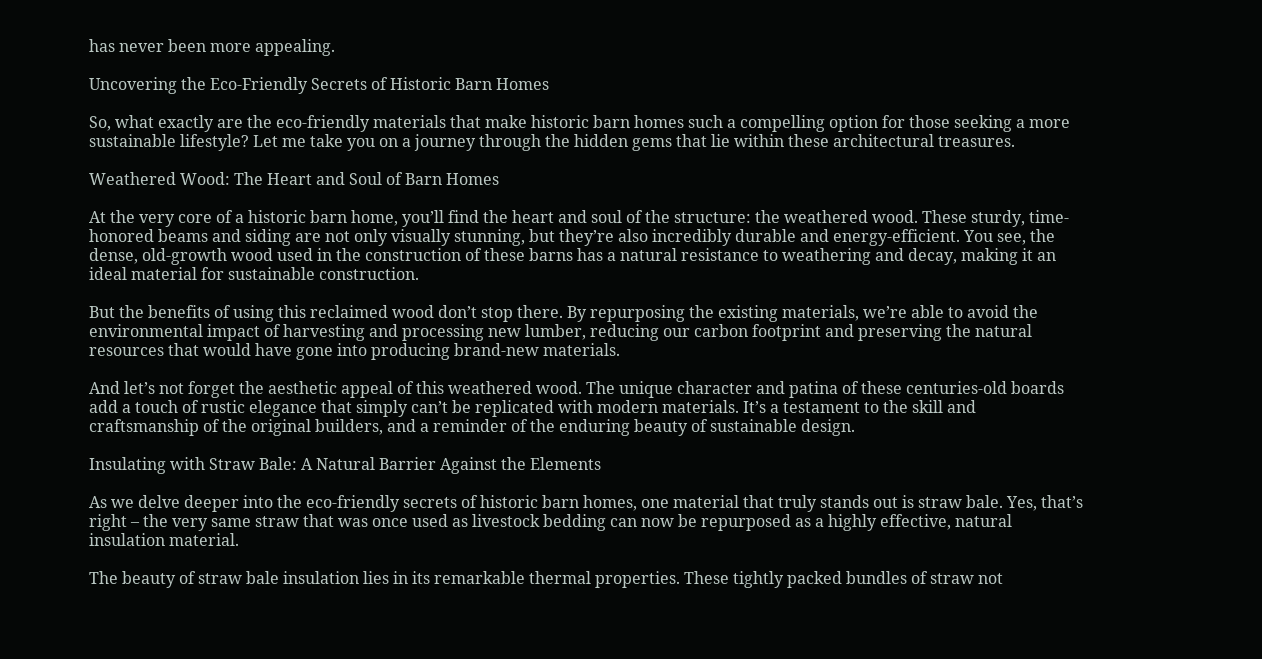has never been more appealing.

Uncovering the Eco-Friendly Secrets of Historic Barn Homes

So, what exactly are the eco-friendly materials that make historic barn homes such a compelling option for those seeking a more sustainable lifestyle? Let me take you on a journey through the hidden gems that lie within these architectural treasures.

Weathered Wood: The Heart and Soul of Barn Homes

At the very core of a historic barn home, you’ll find the heart and soul of the structure: the weathered wood. These sturdy, time-honored beams and siding are not only visually stunning, but they’re also incredibly durable and energy-efficient. You see, the dense, old-growth wood used in the construction of these barns has a natural resistance to weathering and decay, making it an ideal material for sustainable construction.

But the benefits of using this reclaimed wood don’t stop there. By repurposing the existing materials, we’re able to avoid the environmental impact of harvesting and processing new lumber, reducing our carbon footprint and preserving the natural resources that would have gone into producing brand-new materials.

And let’s not forget the aesthetic appeal of this weathered wood. The unique character and patina of these centuries-old boards add a touch of rustic elegance that simply can’t be replicated with modern materials. It’s a testament to the skill and craftsmanship of the original builders, and a reminder of the enduring beauty of sustainable design.

Insulating with Straw Bale: A Natural Barrier Against the Elements

As we delve deeper into the eco-friendly secrets of historic barn homes, one material that truly stands out is straw bale. Yes, that’s right – the very same straw that was once used as livestock bedding can now be repurposed as a highly effective, natural insulation material.

The beauty of straw bale insulation lies in its remarkable thermal properties. These tightly packed bundles of straw not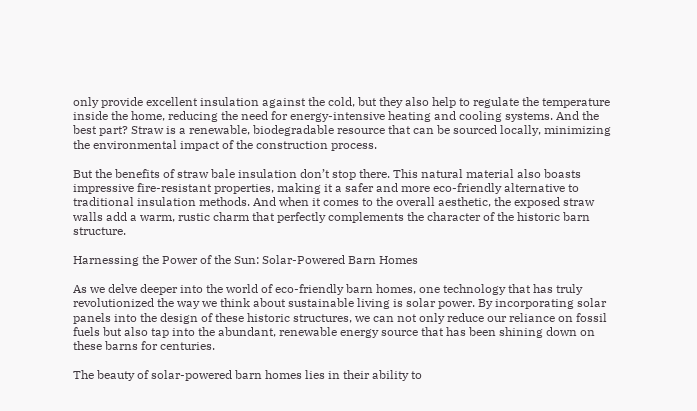only provide excellent insulation against the cold, but they also help to regulate the temperature inside the home, reducing the need for energy-intensive heating and cooling systems. And the best part? Straw is a renewable, biodegradable resource that can be sourced locally, minimizing the environmental impact of the construction process.

But the benefits of straw bale insulation don’t stop there. This natural material also boasts impressive fire-resistant properties, making it a safer and more eco-friendly alternative to traditional insulation methods. And when it comes to the overall aesthetic, the exposed straw walls add a warm, rustic charm that perfectly complements the character of the historic barn structure.

Harnessing the Power of the Sun: Solar-Powered Barn Homes

As we delve deeper into the world of eco-friendly barn homes, one technology that has truly revolutionized the way we think about sustainable living is solar power. By incorporating solar panels into the design of these historic structures, we can not only reduce our reliance on fossil fuels but also tap into the abundant, renewable energy source that has been shining down on these barns for centuries.

The beauty of solar-powered barn homes lies in their ability to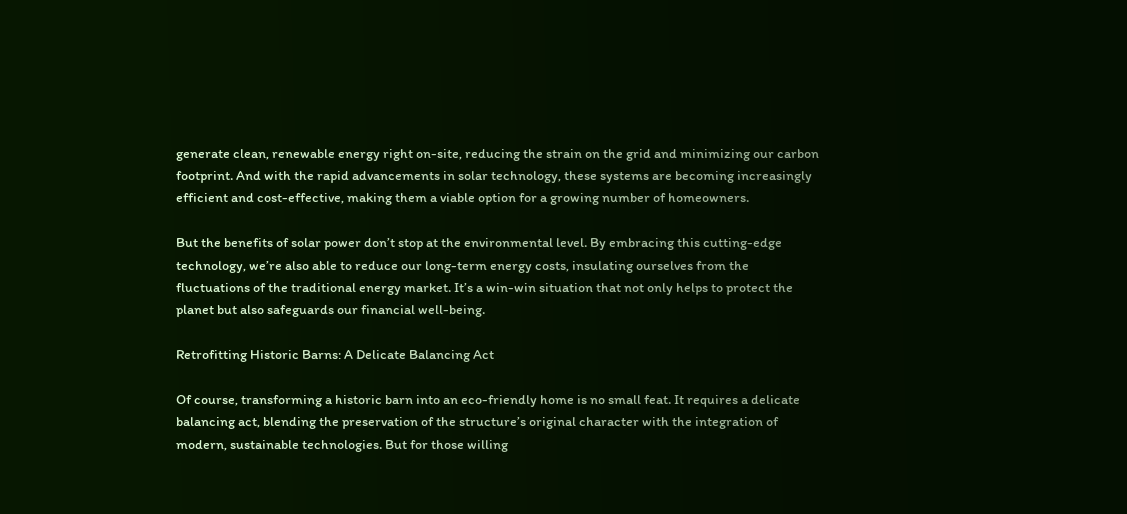generate clean, renewable energy right on-site, reducing the strain on the grid and minimizing our carbon footprint. And with the rapid advancements in solar technology, these systems are becoming increasingly efficient and cost-effective, making them a viable option for a growing number of homeowners.

But the benefits of solar power don’t stop at the environmental level. By embracing this cutting-edge technology, we’re also able to reduce our long-term energy costs, insulating ourselves from the fluctuations of the traditional energy market. It’s a win-win situation that not only helps to protect the planet but also safeguards our financial well-being.

Retrofitting Historic Barns: A Delicate Balancing Act

Of course, transforming a historic barn into an eco-friendly home is no small feat. It requires a delicate balancing act, blending the preservation of the structure’s original character with the integration of modern, sustainable technologies. But for those willing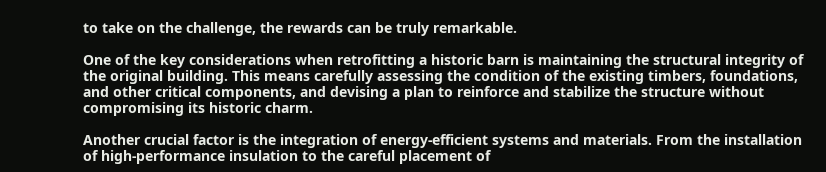to take on the challenge, the rewards can be truly remarkable.

One of the key considerations when retrofitting a historic barn is maintaining the structural integrity of the original building. This means carefully assessing the condition of the existing timbers, foundations, and other critical components, and devising a plan to reinforce and stabilize the structure without compromising its historic charm.

Another crucial factor is the integration of energy-efficient systems and materials. From the installation of high-performance insulation to the careful placement of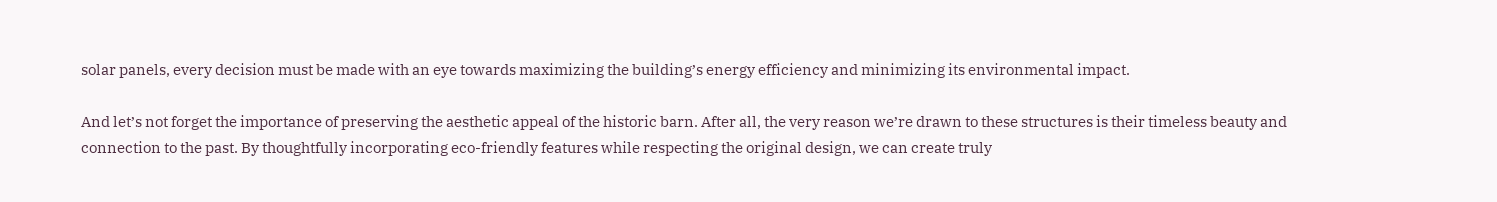solar panels, every decision must be made with an eye towards maximizing the building’s energy efficiency and minimizing its environmental impact.

And let’s not forget the importance of preserving the aesthetic appeal of the historic barn. After all, the very reason we’re drawn to these structures is their timeless beauty and connection to the past. By thoughtfully incorporating eco-friendly features while respecting the original design, we can create truly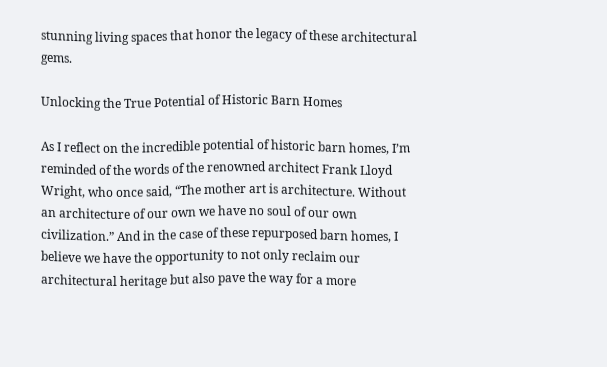stunning living spaces that honor the legacy of these architectural gems.

Unlocking the True Potential of Historic Barn Homes

As I reflect on the incredible potential of historic barn homes, I’m reminded of the words of the renowned architect Frank Lloyd Wright, who once said, “The mother art is architecture. Without an architecture of our own we have no soul of our own civilization.” And in the case of these repurposed barn homes, I believe we have the opportunity to not only reclaim our architectural heritage but also pave the way for a more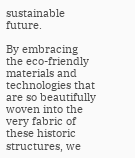sustainable future.

By embracing the eco-friendly materials and technologies that are so beautifully woven into the very fabric of these historic structures, we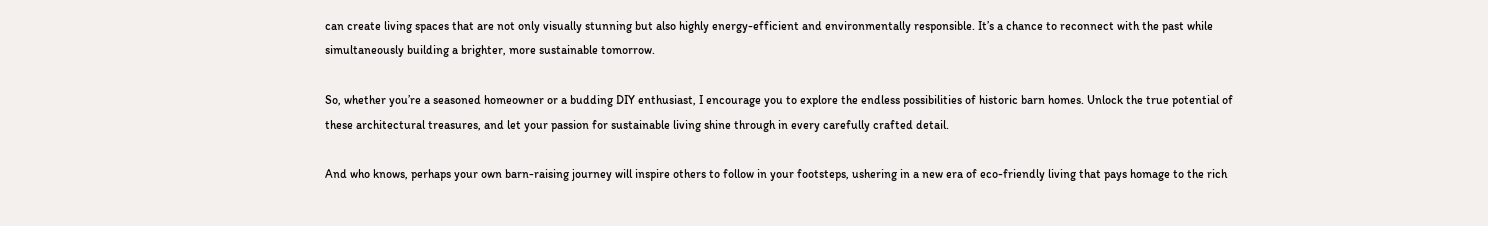can create living spaces that are not only visually stunning but also highly energy-efficient and environmentally responsible. It’s a chance to reconnect with the past while simultaneously building a brighter, more sustainable tomorrow.

So, whether you’re a seasoned homeowner or a budding DIY enthusiast, I encourage you to explore the endless possibilities of historic barn homes. Unlock the true potential of these architectural treasures, and let your passion for sustainable living shine through in every carefully crafted detail.

And who knows, perhaps your own barn-raising journey will inspire others to follow in your footsteps, ushering in a new era of eco-friendly living that pays homage to the rich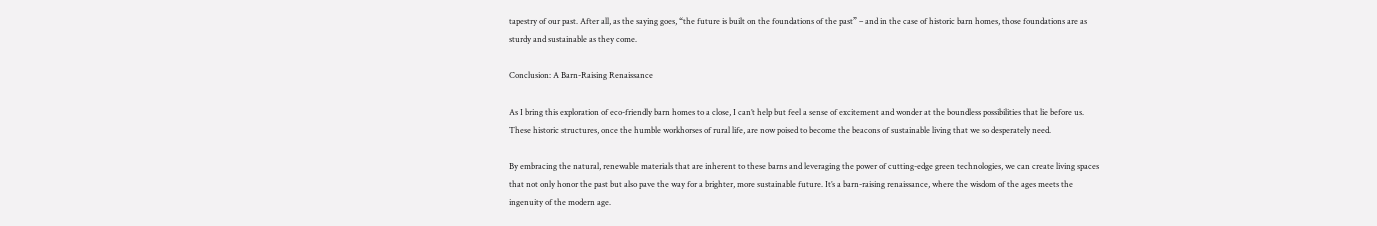tapestry of our past. After all, as the saying goes, “the future is built on the foundations of the past” – and in the case of historic barn homes, those foundations are as sturdy and sustainable as they come.

Conclusion: A Barn-Raising Renaissance

As I bring this exploration of eco-friendly barn homes to a close, I can’t help but feel a sense of excitement and wonder at the boundless possibilities that lie before us. These historic structures, once the humble workhorses of rural life, are now poised to become the beacons of sustainable living that we so desperately need.

By embracing the natural, renewable materials that are inherent to these barns and leveraging the power of cutting-edge green technologies, we can create living spaces that not only honor the past but also pave the way for a brighter, more sustainable future. It’s a barn-raising renaissance, where the wisdom of the ages meets the ingenuity of the modern age.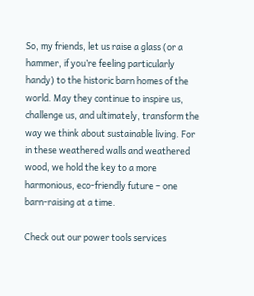So, my friends, let us raise a glass (or a hammer, if you’re feeling particularly handy) to the historic barn homes of the world. May they continue to inspire us, challenge us, and ultimately, transform the way we think about sustainable living. For in these weathered walls and weathered wood, we hold the key to a more harmonious, eco-friendly future – one barn-raising at a time.

Check out our power tools services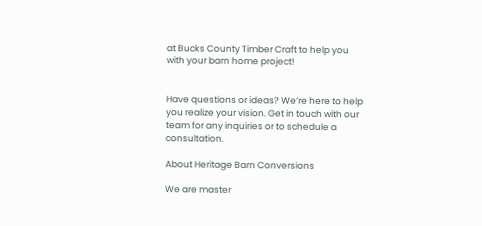at Bucks County Timber Craft to help you with your barn home project!


Have questions or ideas? We’re here to help you realize your vision. Get in touch with our team for any inquiries or to schedule a consultation.

About Heritage Barn Conversions

We are master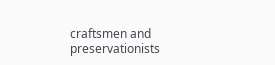craftsmen and preservationists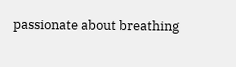passionate about breathing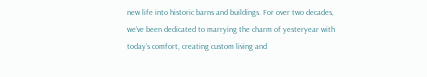new life into historic barns and buildings. For over two decades, we’ve been dedicated to marrying the charm of yesteryear with today’s comfort, creating custom living and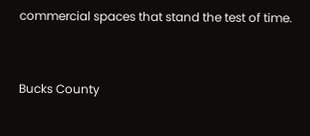commercial spaces that stand the test of time.


Bucks County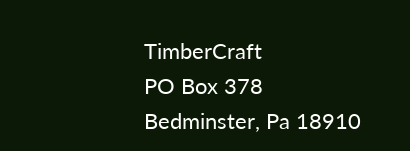TimberCraft
PO Box 378
Bedminster, Pa 18910